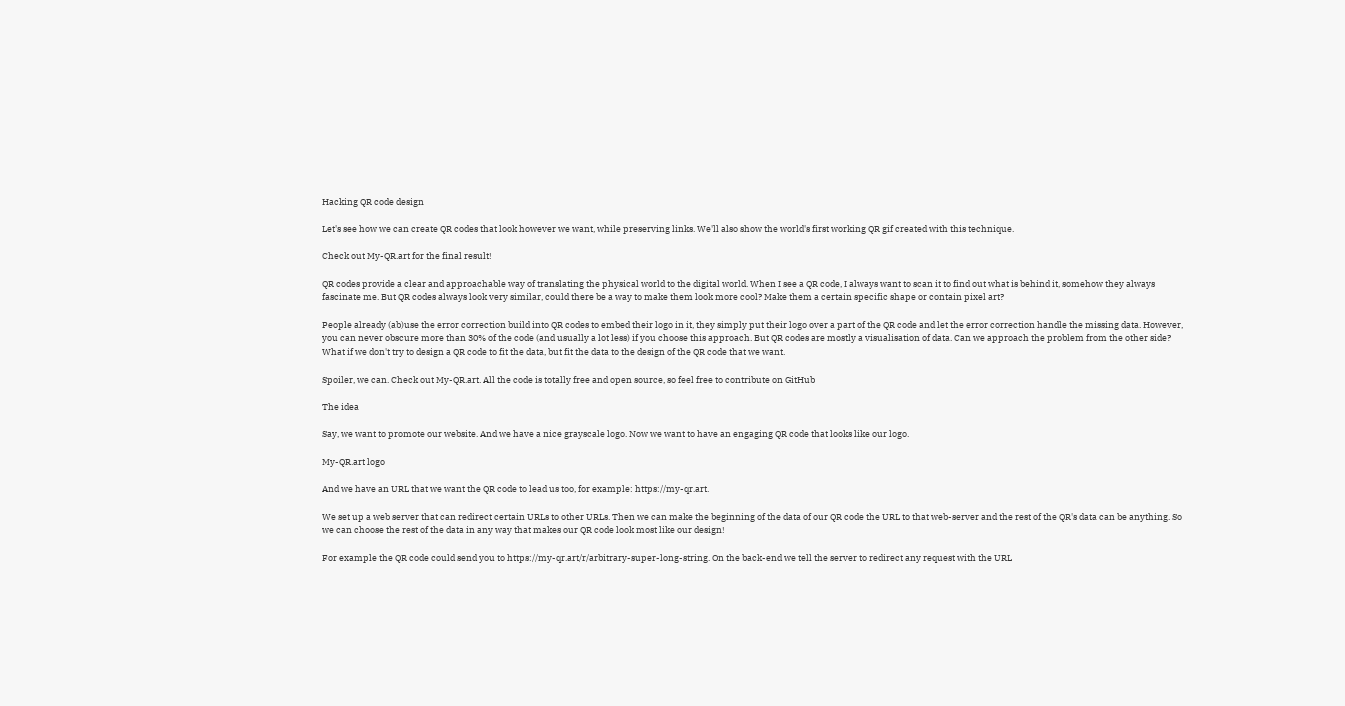Hacking QR code design

Let's see how we can create QR codes that look however we want, while preserving links. We'll also show the world's first working QR gif created with this technique.

Check out My-QR.art for the final result!

QR codes provide a clear and approachable way of translating the physical world to the digital world. When I see a QR code, I always want to scan it to find out what is behind it, somehow they always fascinate me. But QR codes always look very similar, could there be a way to make them look more cool? Make them a certain specific shape or contain pixel art?

People already (ab)use the error correction build into QR codes to embed their logo in it, they simply put their logo over a part of the QR code and let the error correction handle the missing data. However, you can never obscure more than 30% of the code (and usually a lot less) if you choose this approach. But QR codes are mostly a visualisation of data. Can we approach the problem from the other side? What if we don't try to design a QR code to fit the data, but fit the data to the design of the QR code that we want.

Spoiler, we can. Check out My-QR.art. All the code is totally free and open source, so feel free to contribute on GitHub

The idea

Say, we want to promote our website. And we have a nice grayscale logo. Now we want to have an engaging QR code that looks like our logo.

My-QR.art logo

And we have an URL that we want the QR code to lead us too, for example: https://my-qr.art.

We set up a web server that can redirect certain URLs to other URLs. Then we can make the beginning of the data of our QR code the URL to that web-server and the rest of the QR's data can be anything. So we can choose the rest of the data in any way that makes our QR code look most like our design!

For example the QR code could send you to https://my-qr.art/r/arbitrary-super-long-string. On the back-end we tell the server to redirect any request with the URL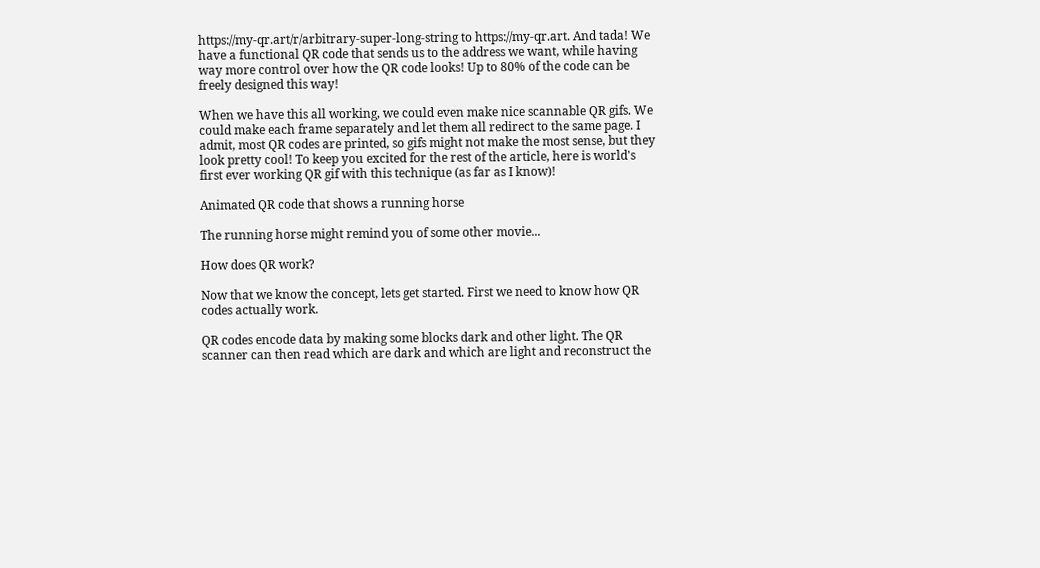https://my-qr.art/r/arbitrary-super-long-string to https://my-qr.art. And tada! We have a functional QR code that sends us to the address we want, while having way more control over how the QR code looks! Up to 80% of the code can be freely designed this way!

When we have this all working, we could even make nice scannable QR gifs. We could make each frame separately and let them all redirect to the same page. I admit, most QR codes are printed, so gifs might not make the most sense, but they look pretty cool! To keep you excited for the rest of the article, here is world's first ever working QR gif with this technique (as far as I know)!

Animated QR code that shows a running horse

The running horse might remind you of some other movie...

How does QR work?

Now that we know the concept, lets get started. First we need to know how QR codes actually work.

QR codes encode data by making some blocks dark and other light. The QR scanner can then read which are dark and which are light and reconstruct the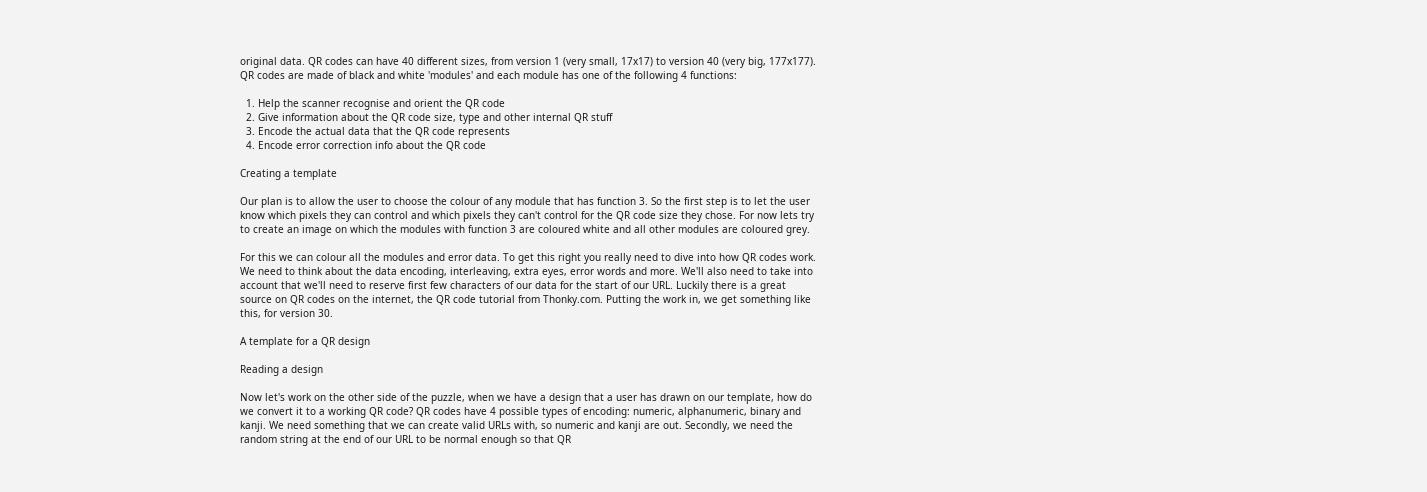original data. QR codes can have 40 different sizes, from version 1 (very small, 17x17) to version 40 (very big, 177x177). QR codes are made of black and white 'modules' and each module has one of the following 4 functions:

  1. Help the scanner recognise and orient the QR code
  2. Give information about the QR code size, type and other internal QR stuff
  3. Encode the actual data that the QR code represents
  4. Encode error correction info about the QR code

Creating a template

Our plan is to allow the user to choose the colour of any module that has function 3. So the first step is to let the user know which pixels they can control and which pixels they can't control for the QR code size they chose. For now lets try to create an image on which the modules with function 3 are coloured white and all other modules are coloured grey.

For this we can colour all the modules and error data. To get this right you really need to dive into how QR codes work. We need to think about the data encoding, interleaving, extra eyes, error words and more. We'll also need to take into account that we'll need to reserve first few characters of our data for the start of our URL. Luckily there is a great source on QR codes on the internet, the QR code tutorial from Thonky.com. Putting the work in, we get something like this, for version 30.

A template for a QR design

Reading a design

Now let's work on the other side of the puzzle, when we have a design that a user has drawn on our template, how do we convert it to a working QR code? QR codes have 4 possible types of encoding: numeric, alphanumeric, binary and kanji. We need something that we can create valid URLs with, so numeric and kanji are out. Secondly, we need the random string at the end of our URL to be normal enough so that QR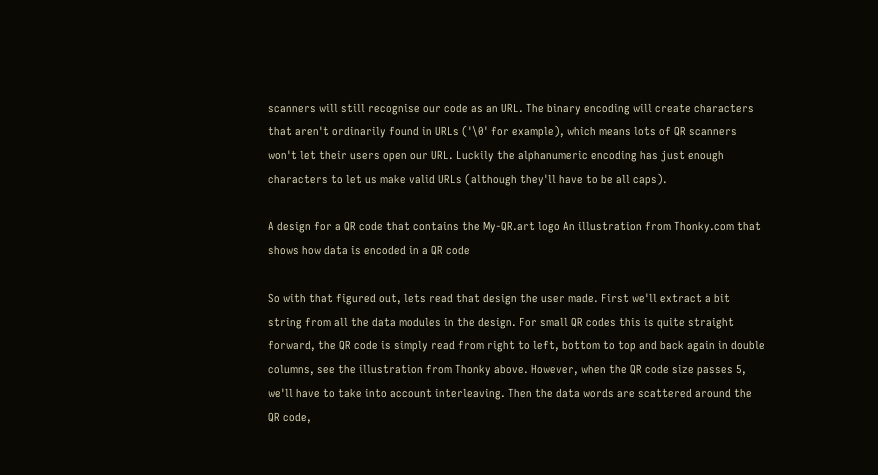scanners will still recognise our code as an URL. The binary encoding will create characters that aren't ordinarily found in URLs ('\0' for example), which means lots of QR scanners won't let their users open our URL. Luckily the alphanumeric encoding has just enough characters to let us make valid URLs (although they'll have to be all caps).

A design for a QR code that contains the My-QR.art logo An illustration from Thonky.com that shows how data is encoded in a QR code

So with that figured out, lets read that design the user made. First we'll extract a bit string from all the data modules in the design. For small QR codes this is quite straight forward, the QR code is simply read from right to left, bottom to top and back again in double columns, see the illustration from Thonky above. However, when the QR code size passes 5, we'll have to take into account interleaving. Then the data words are scattered around the QR code,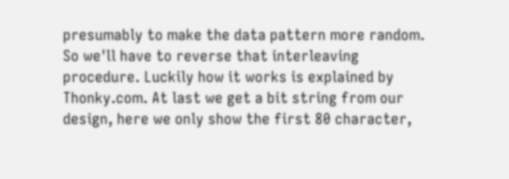presumably to make the data pattern more random. So we'll have to reverse that interleaving procedure. Luckily how it works is explained by Thonky.com. At last we get a bit string from our design, here we only show the first 80 character,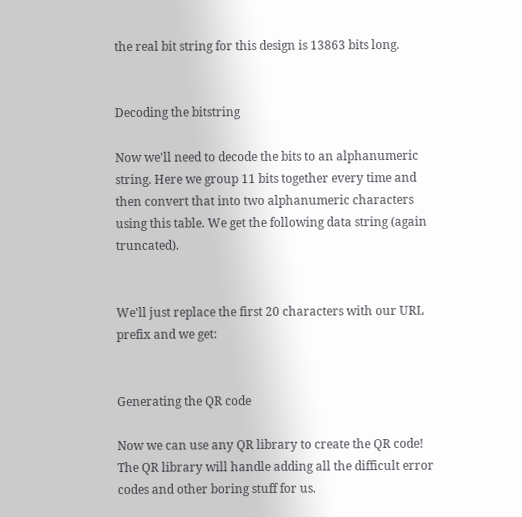the real bit string for this design is 13863 bits long.


Decoding the bitstring

Now we'll need to decode the bits to an alphanumeric string. Here we group 11 bits together every time and then convert that into two alphanumeric characters using this table. We get the following data string (again truncated).


We'll just replace the first 20 characters with our URL prefix and we get:


Generating the QR code

Now we can use any QR library to create the QR code! The QR library will handle adding all the difficult error codes and other boring stuff for us.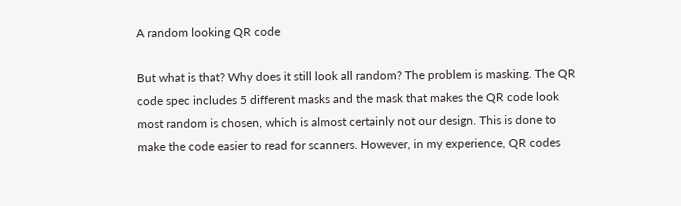A random looking QR code

But what is that? Why does it still look all random? The problem is masking. The QR code spec includes 5 different masks and the mask that makes the QR code look most random is chosen, which is almost certainly not our design. This is done to make the code easier to read for scanners. However, in my experience, QR codes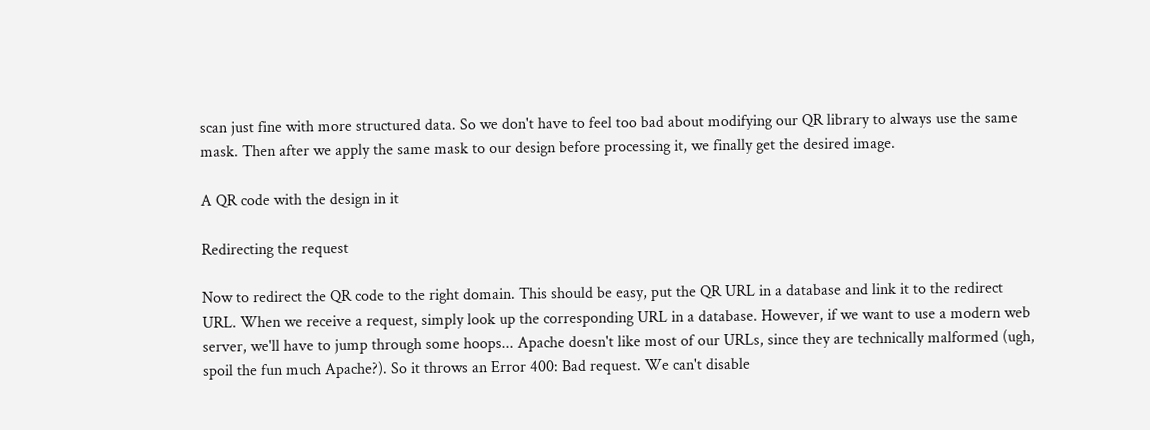scan just fine with more structured data. So we don't have to feel too bad about modifying our QR library to always use the same mask. Then after we apply the same mask to our design before processing it, we finally get the desired image.

A QR code with the design in it

Redirecting the request

Now to redirect the QR code to the right domain. This should be easy, put the QR URL in a database and link it to the redirect URL. When we receive a request, simply look up the corresponding URL in a database. However, if we want to use a modern web server, we'll have to jump through some hoops... Apache doesn't like most of our URLs, since they are technically malformed (ugh, spoil the fun much Apache?). So it throws an Error 400: Bad request. We can't disable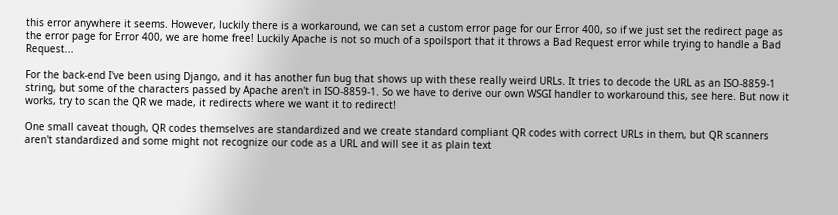this error anywhere it seems. However, luckily there is a workaround, we can set a custom error page for our Error 400, so if we just set the redirect page as the error page for Error 400, we are home free! Luckily Apache is not so much of a spoilsport that it throws a Bad Request error while trying to handle a Bad Request...

For the back-end I've been using Django, and it has another fun bug that shows up with these really weird URLs. It tries to decode the URL as an ISO-8859-1 string, but some of the characters passed by Apache aren't in ISO-8859-1. So we have to derive our own WSGI handler to workaround this, see here. But now it works, try to scan the QR we made, it redirects where we want it to redirect!

One small caveat though, QR codes themselves are standardized and we create standard compliant QR codes with correct URLs in them, but QR scanners aren't standardized and some might not recognize our code as a URL and will see it as plain text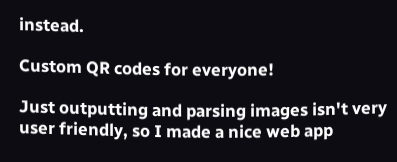instead.

Custom QR codes for everyone!

Just outputting and parsing images isn't very user friendly, so I made a nice web app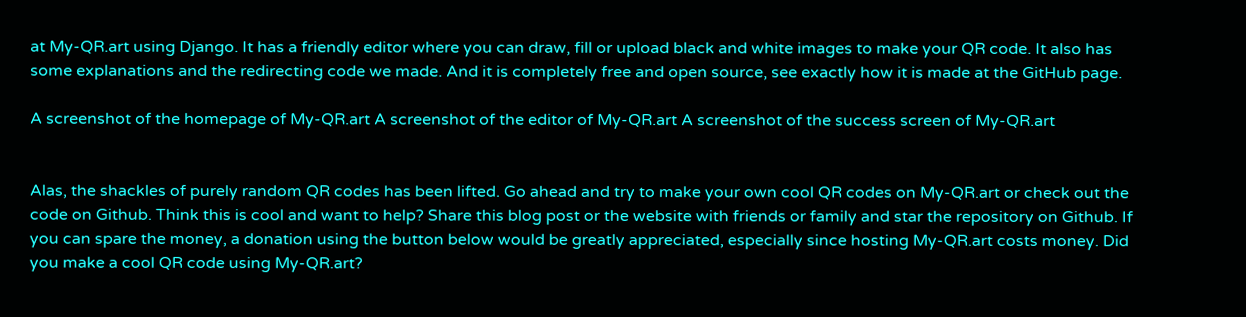at My-QR.art using Django. It has a friendly editor where you can draw, fill or upload black and white images to make your QR code. It also has some explanations and the redirecting code we made. And it is completely free and open source, see exactly how it is made at the GitHub page.

A screenshot of the homepage of My-QR.art A screenshot of the editor of My-QR.art A screenshot of the success screen of My-QR.art


Alas, the shackles of purely random QR codes has been lifted. Go ahead and try to make your own cool QR codes on My-QR.art or check out the code on Github. Think this is cool and want to help? Share this blog post or the website with friends or family and star the repository on Github. If you can spare the money, a donation using the button below would be greatly appreciated, especially since hosting My-QR.art costs money. Did you make a cool QR code using My-QR.art?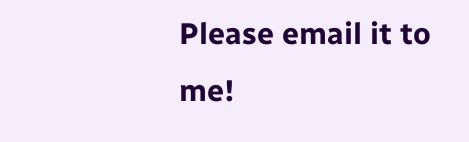Please email it to me!